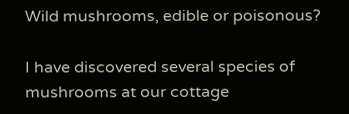Wild mushrooms, edible or poisonous?

I have discovered several species of mushrooms at our cottage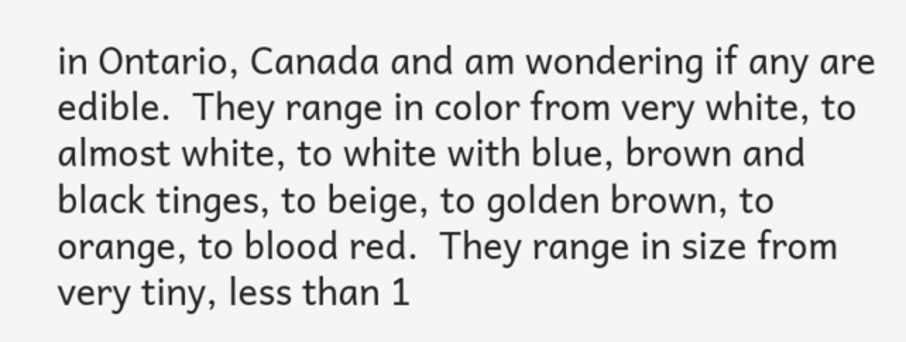in Ontario, Canada and am wondering if any are edible.  They range in color from very white, to almost white, to white with blue, brown and black tinges, to beige, to golden brown, to orange, to blood red.  They range in size from very tiny, less than 1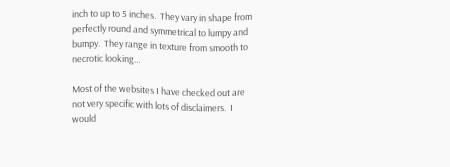inch to up to 5 inches.  They vary in shape from perfectly round and symmetrical to lumpy and bumpy.  They range in texture from smooth to necrotic looking…

Most of the websites I have checked out are not very specific with lots of disclaimers.  I would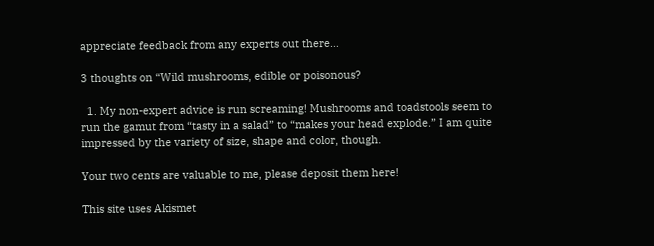appreciate feedback from any experts out there…

3 thoughts on “Wild mushrooms, edible or poisonous?

  1. My non-expert advice is run screaming! Mushrooms and toadstools seem to run the gamut from “tasty in a salad” to “makes your head explode.” I am quite impressed by the variety of size, shape and color, though.

Your two cents are valuable to me, please deposit them here!

This site uses Akismet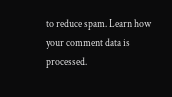to reduce spam. Learn how your comment data is processed.